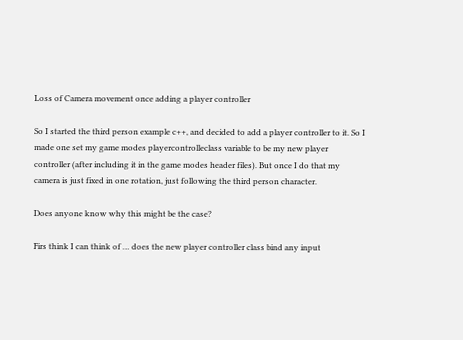Loss of Camera movement once adding a player controller

So I started the third person example c++, and decided to add a player controller to it. So I made one set my game modes playercontrolleclass variable to be my new player controller (after including it in the game modes header files). But once I do that my camera is just fixed in one rotation, just following the third person character.

Does anyone know why this might be the case?

Firs think I can think of … does the new player controller class bind any input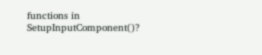functions in SetupInputComponent()?